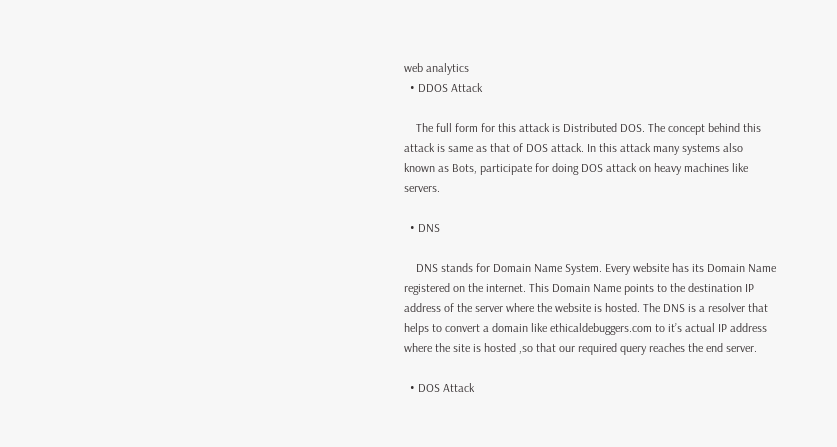web analytics
  • DDOS Attack

    The full form for this attack is Distributed DOS. The concept behind this attack is same as that of DOS attack. In this attack many systems also known as Bots, participate for doing DOS attack on heavy machines like servers.

  • DNS

    DNS stands for Domain Name System. Every website has its Domain Name registered on the internet. This Domain Name points to the destination IP address of the server where the website is hosted. The DNS is a resolver that helps to convert a domain like ethicaldebuggers.com to it’s actual IP address where the site is hosted ,so that our required query reaches the end server.

  • DOS Attack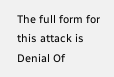The full form for this attack is Denial Of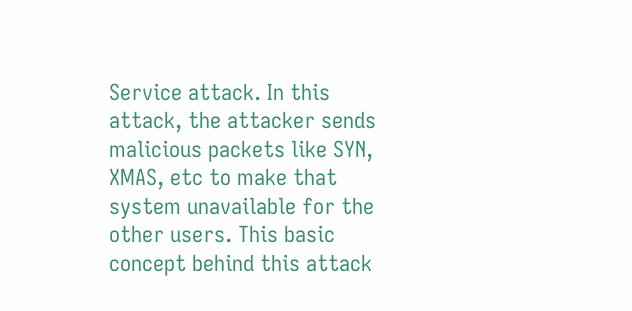Service attack. In this attack, the attacker sends malicious packets like SYN, XMAS, etc to make that system unavailable for the other users. This basic concept behind this attack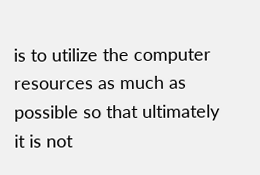is to utilize the computer resources as much as possible so that ultimately it is not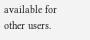available for other users.